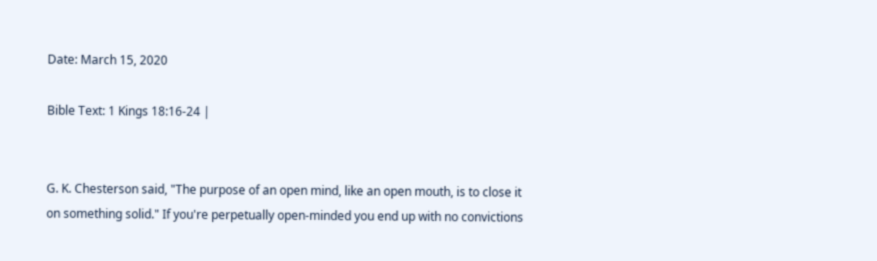Date: March 15, 2020

Bible Text: 1 Kings 18:16-24 |


G. K. Chesterson said, "The purpose of an open mind, like an open mouth, is to close it on something solid." If you're perpetually open-minded you end up with no convictions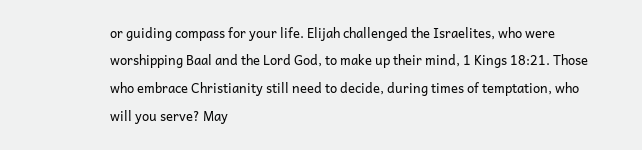or guiding compass for your life. Elijah challenged the Israelites, who were worshipping Baal and the Lord God, to make up their mind, 1 Kings 18:21. Those who embrace Christianity still need to decide, during times of temptation, who will you serve? May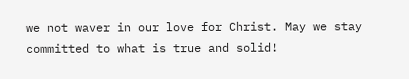we not waver in our love for Christ. May we stay committed to what is true and solid!